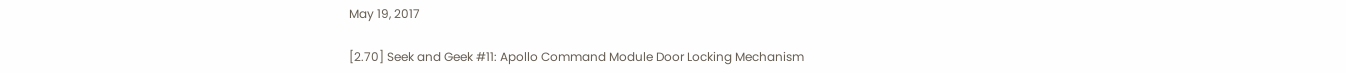May 19, 2017

[2.70] Seek and Geek #11: Apollo Command Module Door Locking Mechanism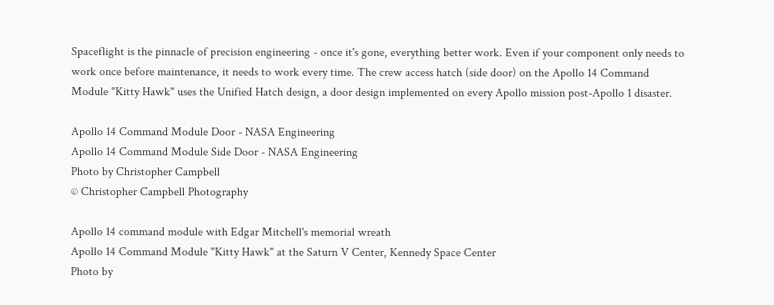Spaceflight is the pinnacle of precision engineering - once it's gone, everything better work. Even if your component only needs to work once before maintenance, it needs to work every time. The crew access hatch (side door) on the Apollo 14 Command Module "Kitty Hawk" uses the Unified Hatch design, a door design implemented on every Apollo mission post-Apollo 1 disaster.

Apollo 14 Command Module Door - NASA Engineering
Apollo 14 Command Module Side Door - NASA Engineering
Photo by Christopher Campbell
© Christopher Campbell Photography

Apollo 14 command module with Edgar Mitchell's memorial wreath
Apollo 14 Command Module "Kitty Hawk" at the Saturn V Center, Kennedy Space Center
Photo by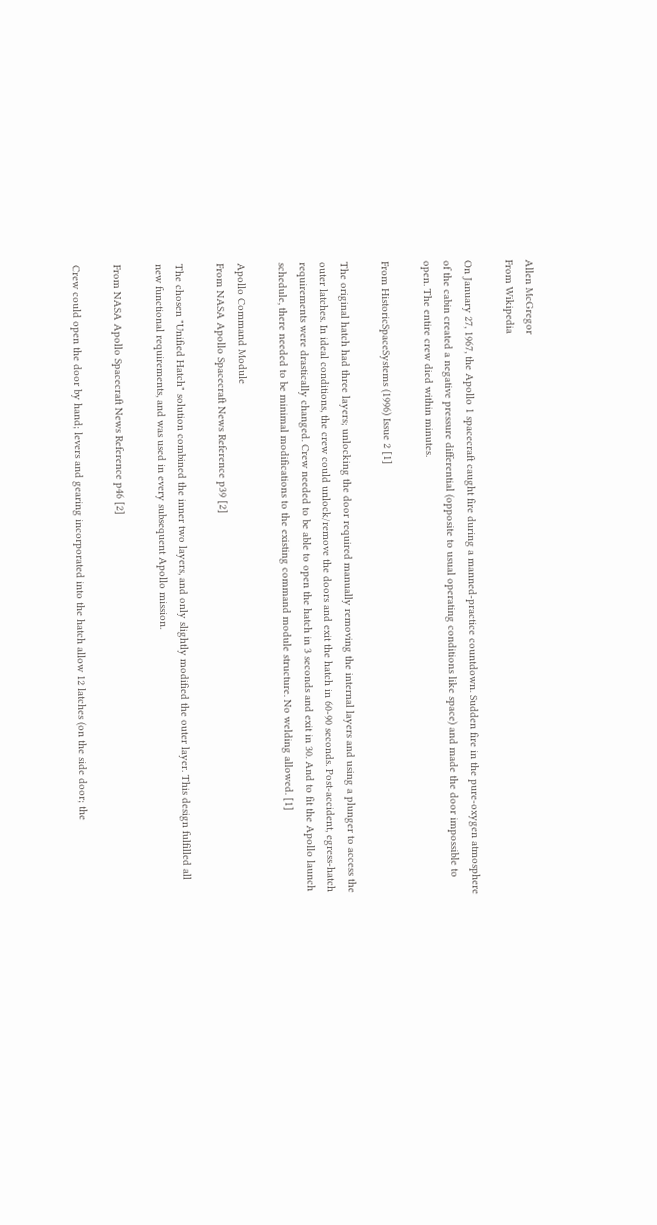Allen McGregor
From Wikipedia

On January 27, 1967, the Apollo 1 spacecraft caught fire during a manned-practice countdown. Sudden fire in the pure-oxygen atmosphere of the cabin created a negative pressure differential (opposite to usual operating conditions like space) and made the door impossible to open. The entire crew died within minutes.

From HistoricSpaceSystems (1996) Issue 2 [1]

The original hatch had three layers; unlocking the door required manually removing the internal layers and using a plunger to access the outer latches. In ideal conditions, the crew could unlock/remove the doors and exit the hatch in 60-90 seconds. Post-accident, egress-hatch requirements were drastically changed. Crew needed to be able to open the hatch in 3 seconds and exit in 30. And to fit the Apollo launch schedule, there needed to be minimal modifications to the existing command module structure. No welding allowed. [1]

Apollo Command Module
From NASA Apollo Spacecraft News Reference p39 [2]

The chosen "Unified Hatch" solution combined the inner two layers, and only slightly modified the outer layer. This design fulfilled all new functional requirements, and was used in every subsequent Apollo mission.

From NASA Apollo Spacecraft News Reference p46 [2]

Crew could open the door by hand; levers and gearing incorporated into the hatch allow 12 latches (on the side door; the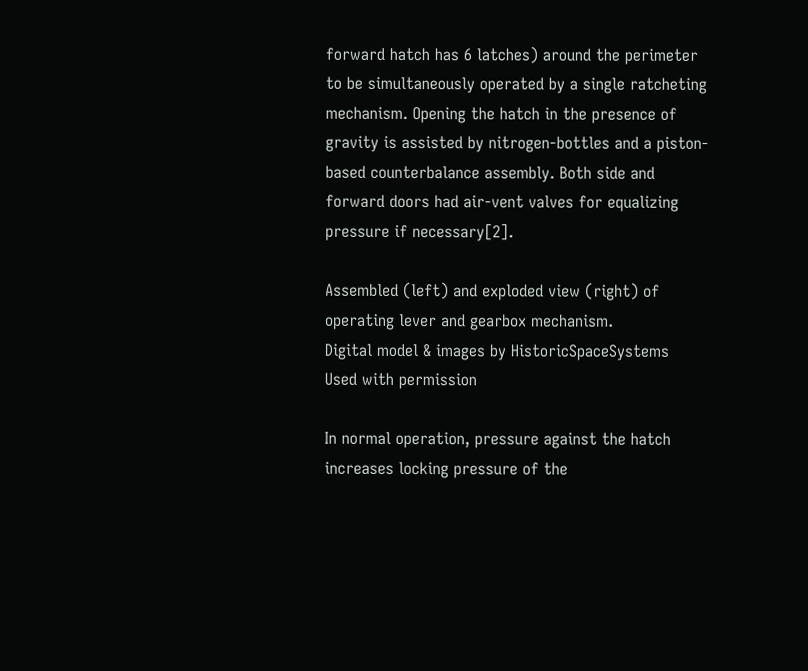forward hatch has 6 latches) around the perimeter to be simultaneously operated by a single ratcheting mechanism. Opening the hatch in the presence of gravity is assisted by nitrogen-bottles and a piston-based counterbalance assembly. Both side and forward doors had air-vent valves for equalizing pressure if necessary[2].

Assembled (left) and exploded view (right) of operating lever and gearbox mechanism.
Digital model & images by HistoricSpaceSystems
Used with permission

In normal operation, pressure against the hatch increases locking pressure of the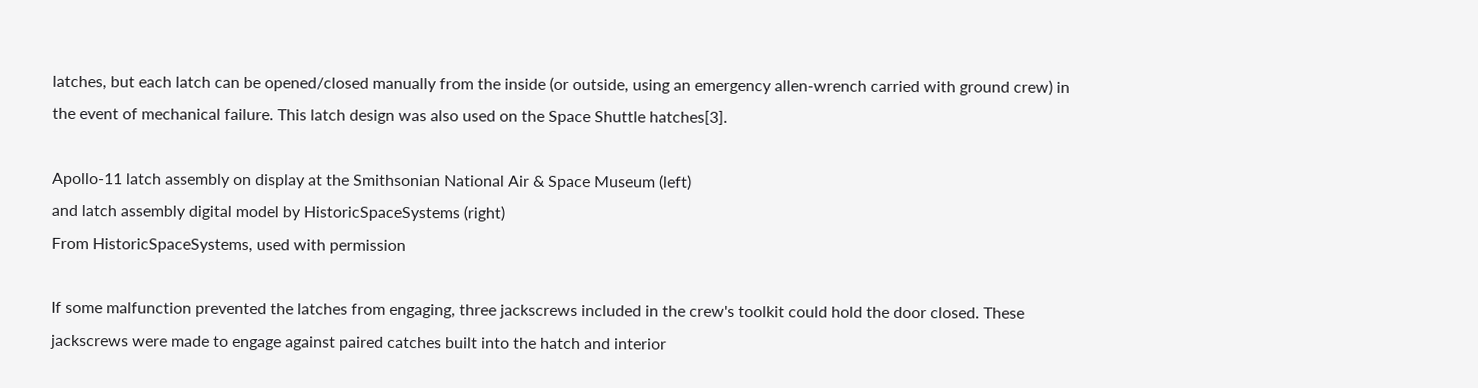latches, but each latch can be opened/closed manually from the inside (or outside, using an emergency allen-wrench carried with ground crew) in the event of mechanical failure. This latch design was also used on the Space Shuttle hatches[3].

Apollo-11 latch assembly on display at the Smithsonian National Air & Space Museum (left)
and latch assembly digital model by HistoricSpaceSystems (right)
From HistoricSpaceSystems, used with permission

If some malfunction prevented the latches from engaging, three jackscrews included in the crew's toolkit could hold the door closed. These jackscrews were made to engage against paired catches built into the hatch and interior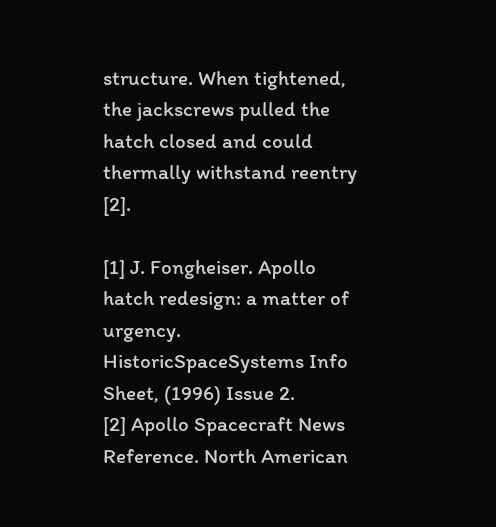structure. When tightened, the jackscrews pulled the hatch closed and could thermally withstand reentry [2].

[1] J. Fongheiser. Apollo hatch redesign: a matter of urgency. HistoricSpaceSystems Info Sheet, (1996) Issue 2.
[2] Apollo Spacecraft News Reference. North American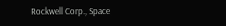Rockwell Corp., Space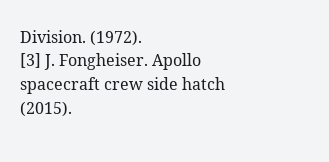Division. (1972).
[3] J. Fongheiser. Apollo spacecraft crew side hatch (2015).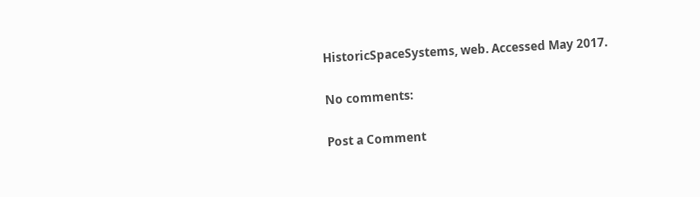HistoricSpaceSystems, web. Accessed May 2017.

No comments:

Post a Comment